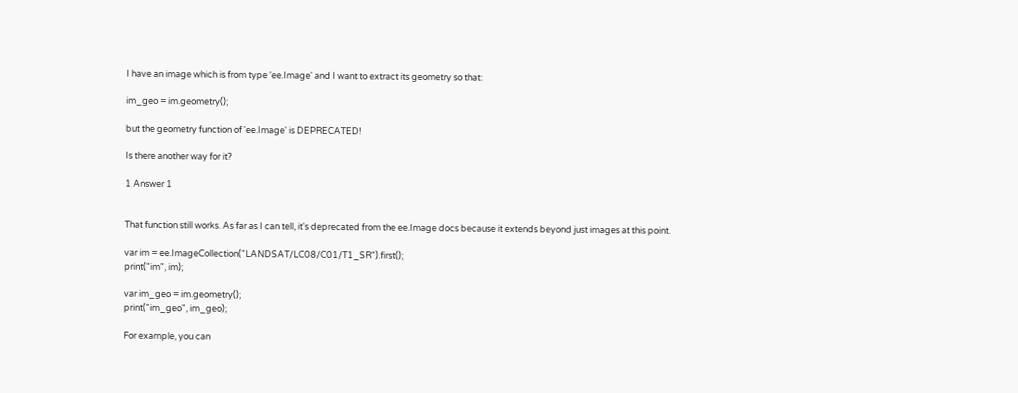I have an image which is from type 'ee.Image' and I want to extract its geometry so that:

im_geo = im.geometry();

but the geometry function of 'ee.Image' is DEPRECATED!

Is there another way for it?

1 Answer 1


That function still works. As far as I can tell, it's deprecated from the ee.Image docs because it extends beyond just images at this point.

var im = ee.ImageCollection("LANDSAT/LC08/C01/T1_SR").first();
print("im", im);

var im_geo = im.geometry();
print("im_geo", im_geo);

For example, you can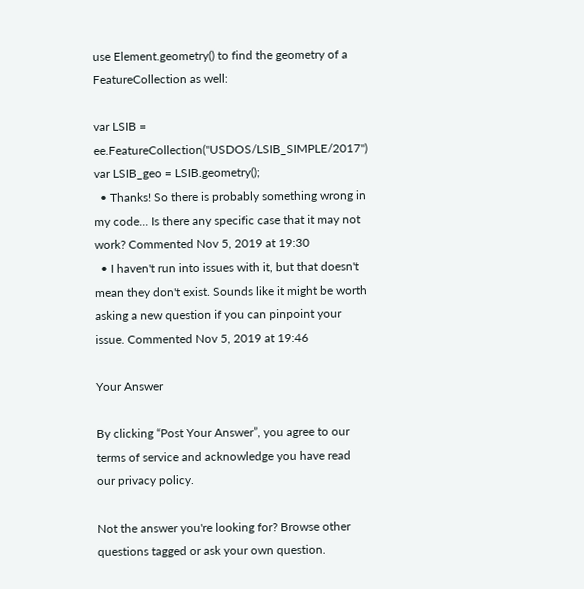use Element.geometry() to find the geometry of a FeatureCollection as well:

var LSIB = ee.FeatureCollection("USDOS/LSIB_SIMPLE/2017")
var LSIB_geo = LSIB.geometry();
  • Thanks! So there is probably something wrong in my code... Is there any specific case that it may not work? Commented Nov 5, 2019 at 19:30
  • I haven't run into issues with it, but that doesn't mean they don't exist. Sounds like it might be worth asking a new question if you can pinpoint your issue. Commented Nov 5, 2019 at 19:46

Your Answer

By clicking “Post Your Answer”, you agree to our terms of service and acknowledge you have read our privacy policy.

Not the answer you're looking for? Browse other questions tagged or ask your own question.